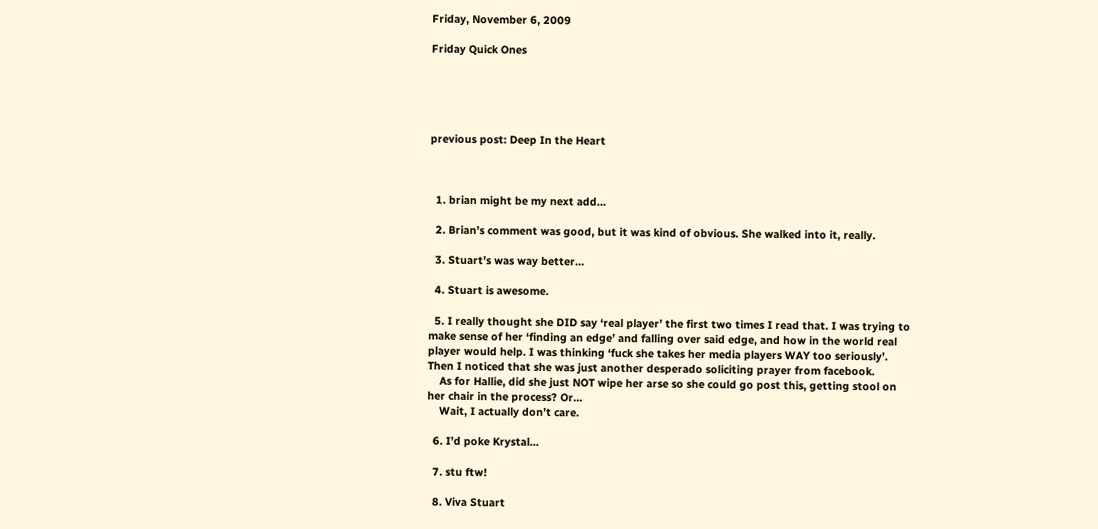Friday, November 6, 2009

Friday Quick Ones





previous post: Deep In the Heart



  1. brian might be my next add…

  2. Brian’s comment was good, but it was kind of obvious. She walked into it, really.

  3. Stuart’s was way better…

  4. Stuart is awesome.

  5. I really thought she DID say ‘real player’ the first two times I read that. I was trying to make sense of her ‘finding an edge’ and falling over said edge, and how in the world real player would help. I was thinking ‘fuck she takes her media players WAY too seriously’. Then I noticed that she was just another desperado soliciting prayer from facebook.
    As for Hallie, did she just NOT wipe her arse so she could go post this, getting stool on her chair in the process? Or…
    Wait, I actually don’t care.

  6. I’d poke Krystal…

  7. stu ftw!

  8. Viva Stuart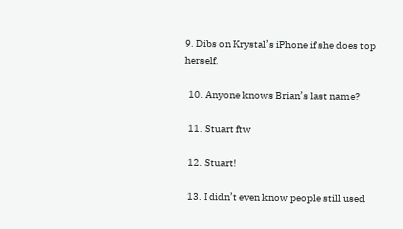9. Dibs on Krystal’s iPhone if she does top herself.

  10. Anyone knows Brian’s last name?

  11. Stuart ftw

  12. Stuart!

  13. I didn’t even know people still used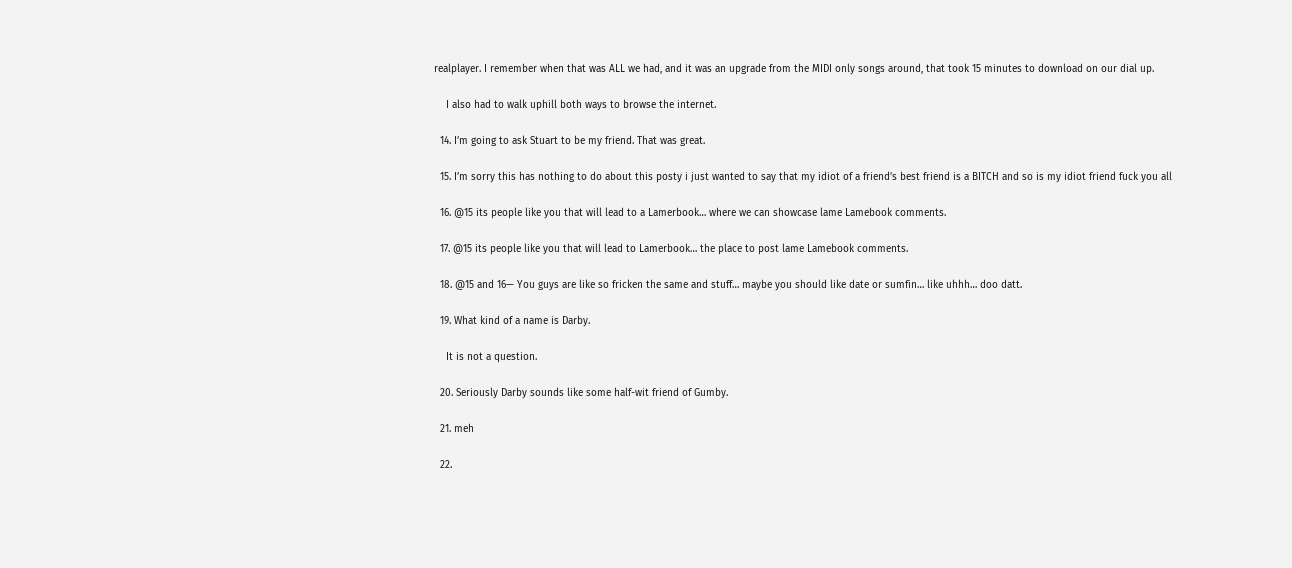realplayer. I remember when that was ALL we had, and it was an upgrade from the MIDI only songs around, that took 15 minutes to download on our dial up.

    I also had to walk uphill both ways to browse the internet.

  14. I’m going to ask Stuart to be my friend. That was great.

  15. I’m sorry this has nothing to do about this posty i just wanted to say that my idiot of a friend’s best friend is a BITCH and so is my idiot friend fuck you all

  16. @15 its people like you that will lead to a Lamerbook… where we can showcase lame Lamebook comments.

  17. @15 its people like you that will lead to Lamerbook… the place to post lame Lamebook comments.

  18. @15 and 16— You guys are like so fricken the same and stuff… maybe you should like date or sumfin… like uhhh… doo datt.

  19. What kind of a name is Darby.

    It is not a question.

  20. Seriously Darby sounds like some half-wit friend of Gumby.

  21. meh

  22.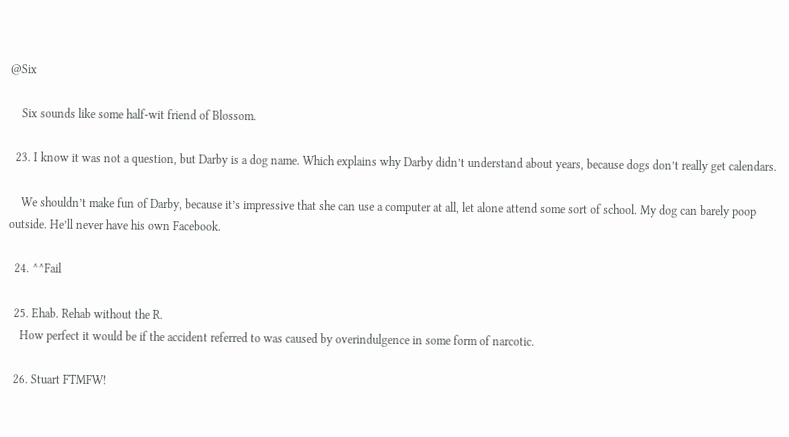@Six

    Six sounds like some half-wit friend of Blossom.

  23. I know it was not a question, but Darby is a dog name. Which explains why Darby didn’t understand about years, because dogs don’t really get calendars.

    We shouldn’t make fun of Darby, because it’s impressive that she can use a computer at all, let alone attend some sort of school. My dog can barely poop outside. He’ll never have his own Facebook.

  24. ^^Fail

  25. Ehab. Rehab without the R.
    How perfect it would be if the accident referred to was caused by overindulgence in some form of narcotic.

  26. Stuart FTMFW!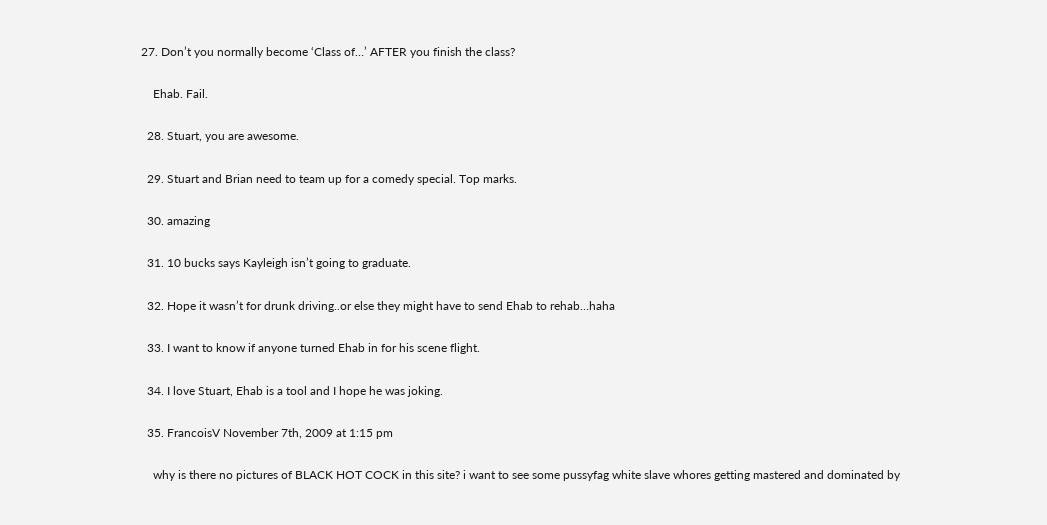27. Don’t you normally become ‘Class of…’ AFTER you finish the class?

    Ehab. Fail.

  28. Stuart, you are awesome.

  29. Stuart and Brian need to team up for a comedy special. Top marks.

  30. amazing

  31. 10 bucks says Kayleigh isn’t going to graduate.

  32. Hope it wasn’t for drunk driving..or else they might have to send Ehab to rehab…haha

  33. I want to know if anyone turned Ehab in for his scene flight.

  34. I love Stuart, Ehab is a tool and I hope he was joking.

  35. FrancoisV November 7th, 2009 at 1:15 pm

    why is there no pictures of BLACK HOT COCK in this site? i want to see some pussyfag white slave whores getting mastered and dominated by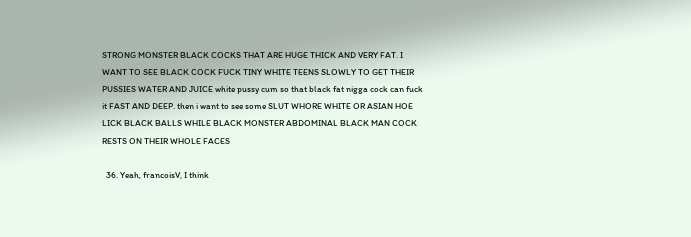STRONG MONSTER BLACK COCKS THAT ARE HUGE THICK AND VERY FAT. I WANT TO SEE BLACK COCK FUCK TINY WHITE TEENS SLOWLY TO GET THEIR PUSSIES WATER AND JUICE white pussy cum so that black fat nigga cock can fuck it FAST AND DEEP. then i want to see some SLUT WHORE WHITE OR ASIAN HOE LICK BLACK BALLS WHILE BLACK MONSTER ABDOMINAL BLACK MAN COCK RESTS ON THEIR WHOLE FACES

  36. Yeah, francoisV, I think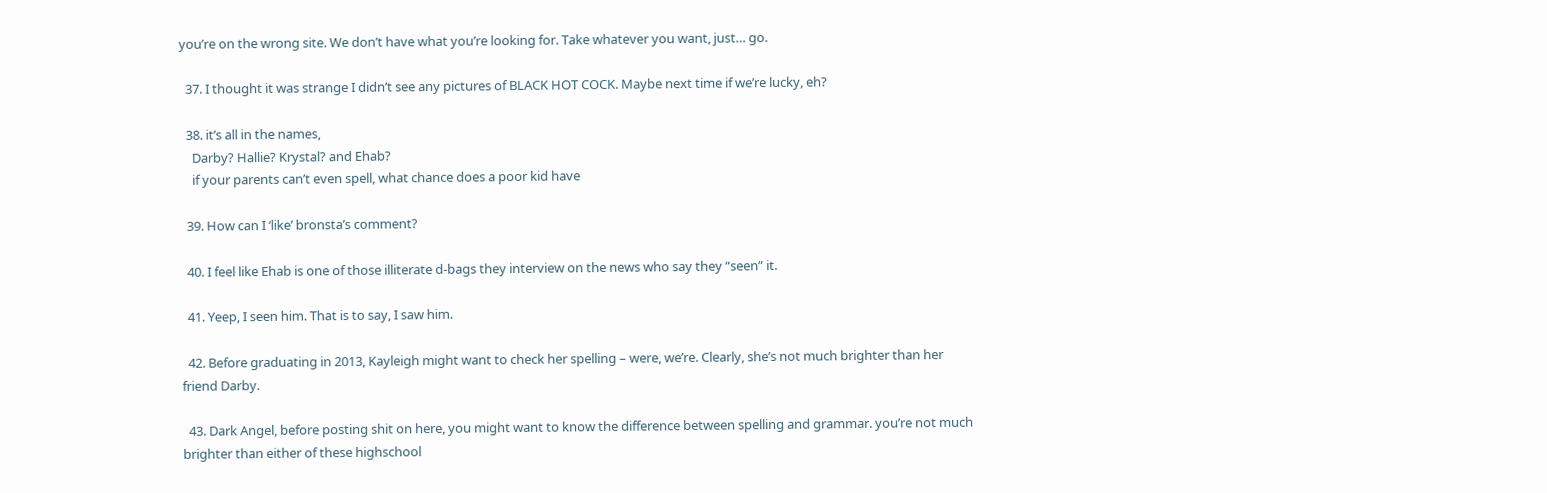you’re on the wrong site. We don’t have what you’re looking for. Take whatever you want, just… go.

  37. I thought it was strange I didn’t see any pictures of BLACK HOT COCK. Maybe next time if we’re lucky, eh?

  38. it’s all in the names,
    Darby? Hallie? Krystal? and Ehab?
    if your parents can’t even spell, what chance does a poor kid have

  39. How can I ‘like’ bronsta’s comment?

  40. I feel like Ehab is one of those illiterate d-bags they interview on the news who say they “seen” it.

  41. Yeep, I seen him. That is to say, I saw him.

  42. Before graduating in 2013, Kayleigh might want to check her spelling – were, we’re. Clearly, she’s not much brighter than her friend Darby.

  43. Dark Angel, before posting shit on here, you might want to know the difference between spelling and grammar. you’re not much brighter than either of these highschool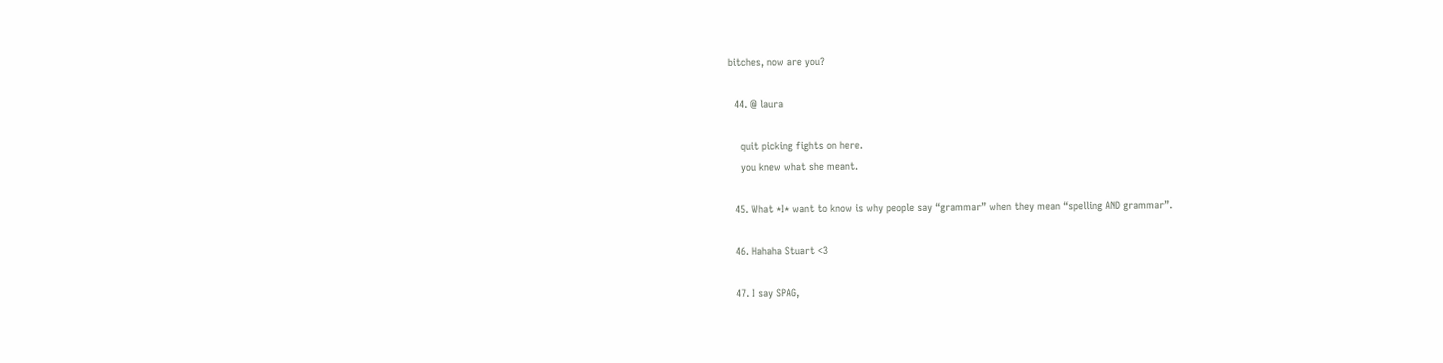bitches, now are you?

  44. @ laura

    quit picking fights on here.
    you knew what she meant.

  45. What *I* want to know is why people say “grammar” when they mean “spelling AND grammar”.

  46. Hahaha Stuart <3

  47. I say SPAG,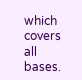which covers all bases.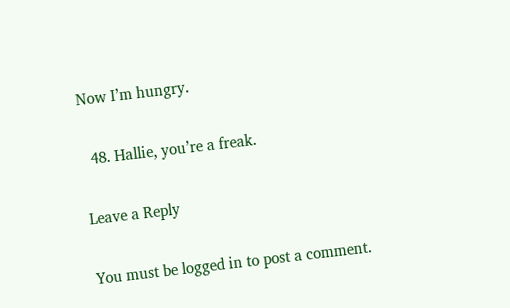Now I’m hungry.

  48. Hallie, you’re a freak.

Leave a Reply

You must be logged in to post a comment.